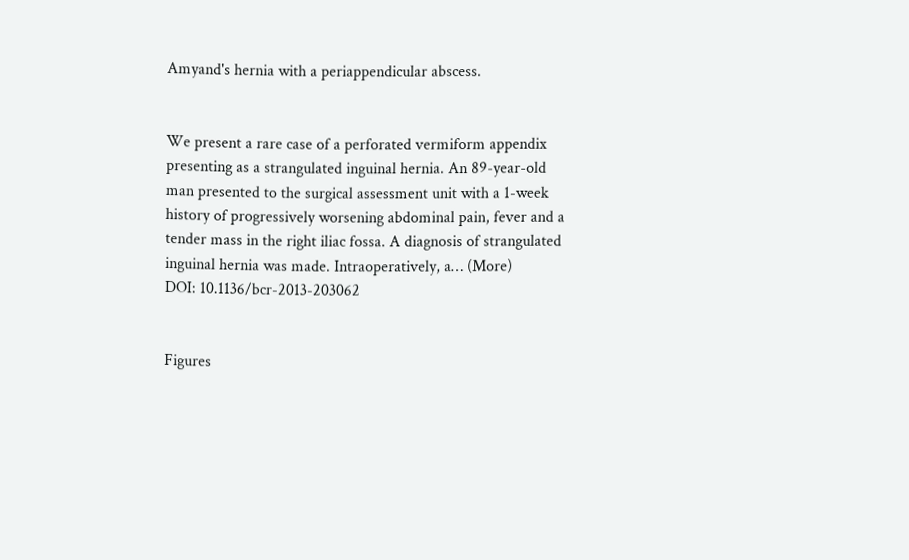Amyand's hernia with a periappendicular abscess.


We present a rare case of a perforated vermiform appendix presenting as a strangulated inguinal hernia. An 89-year-old man presented to the surgical assessment unit with a 1-week history of progressively worsening abdominal pain, fever and a tender mass in the right iliac fossa. A diagnosis of strangulated inguinal hernia was made. Intraoperatively, a… (More)
DOI: 10.1136/bcr-2013-203062


Figures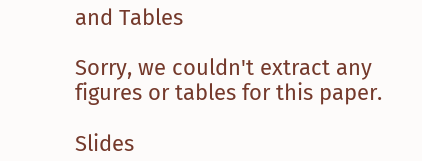and Tables

Sorry, we couldn't extract any figures or tables for this paper.

Slides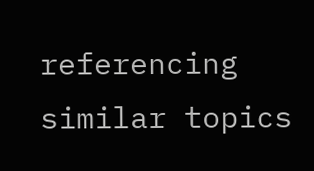referencing similar topics